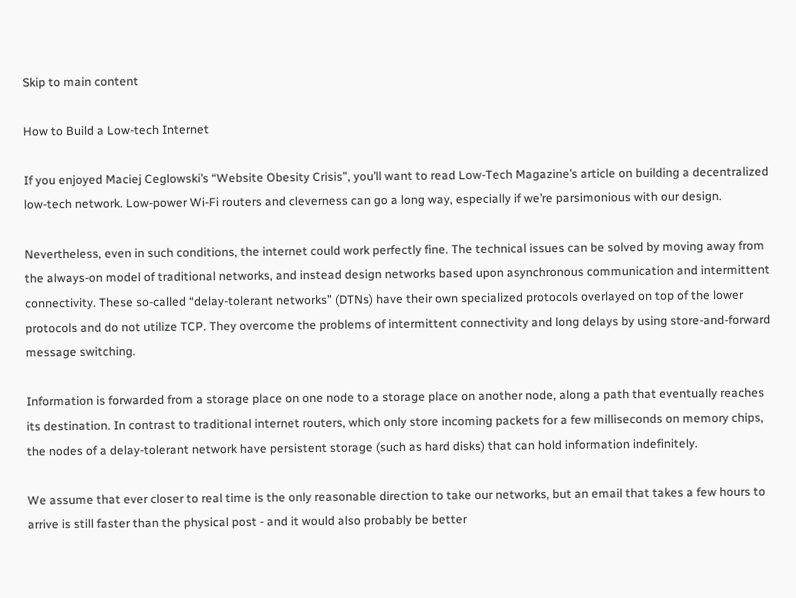Skip to main content

How to Build a Low-tech Internet

If you enjoyed Maciej Ceglowski’s “Website Obesity Crisis”, you’ll want to read Low-Tech Magazine’s article on building a decentralized low-tech network. Low-power Wi-Fi routers and cleverness can go a long way, especially if we’re parsimonious with our design.

Nevertheless, even in such conditions, the internet could work perfectly fine. The technical issues can be solved by moving away from the always-on model of traditional networks, and instead design networks based upon asynchronous communication and intermittent connectivity. These so-called “delay-tolerant networks” (DTNs) have their own specialized protocols overlayed on top of the lower protocols and do not utilize TCP. They overcome the problems of intermittent connectivity and long delays by using store-and-forward message switching.

Information is forwarded from a storage place on one node to a storage place on another node, along a path that eventually reaches its destination. In contrast to traditional internet routers, which only store incoming packets for a few milliseconds on memory chips, the nodes of a delay-tolerant network have persistent storage (such as hard disks) that can hold information indefinitely.

We assume that ever closer to real time is the only reasonable direction to take our networks, but an email that takes a few hours to arrive is still faster than the physical post - and it would also probably be better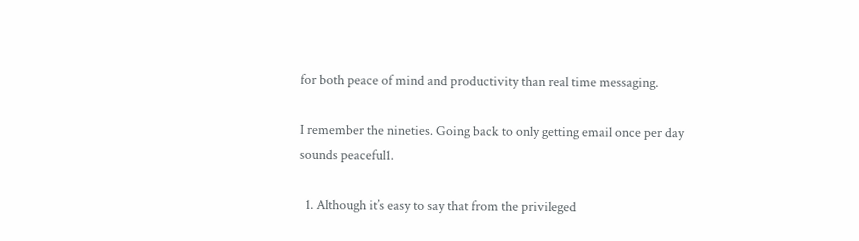for both peace of mind and productivity than real time messaging.

I remember the nineties. Going back to only getting email once per day sounds peaceful1.

  1. Although it’s easy to say that from the privileged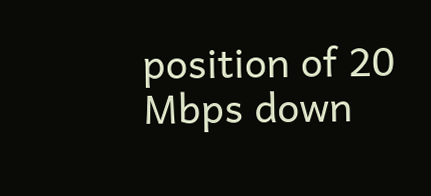position of 20 Mbps down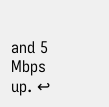and 5 Mbps up. ↩